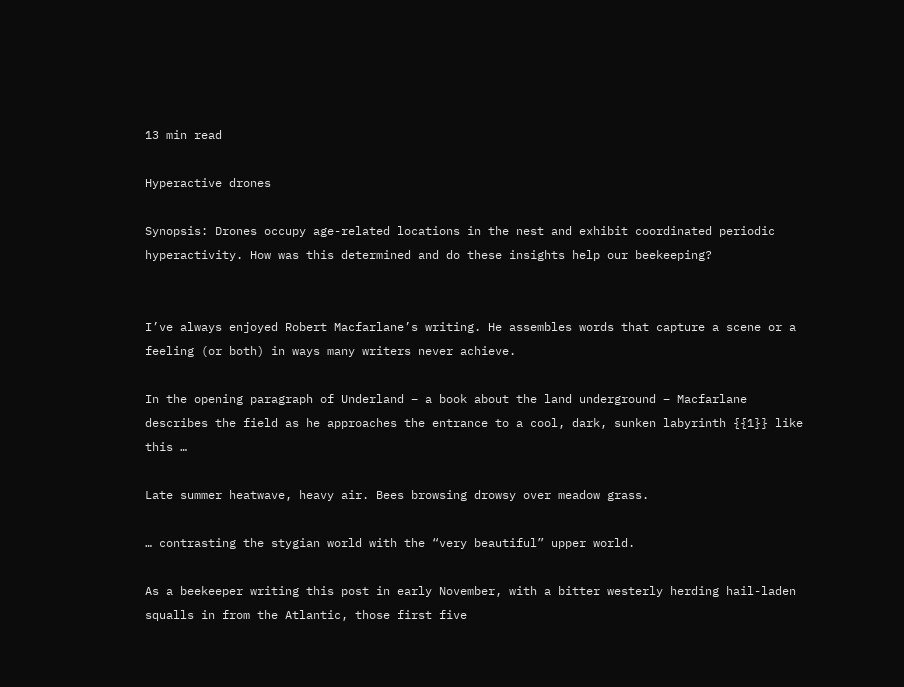13 min read

Hyperactive drones

Synopsis: Drones occupy age-related locations in the nest and exhibit coordinated periodic hyperactivity. How was this determined and do these insights help our beekeeping?


I’ve always enjoyed Robert Macfarlane’s writing. He assembles words that capture a scene or a feeling (or both) in ways many writers never achieve.

In the opening paragraph of Underland – a book about the land underground – Macfarlane describes the field as he approaches the entrance to a cool, dark, sunken labyrinth {{1}} like this …

Late summer heatwave, heavy air. Bees browsing drowsy over meadow grass.

… contrasting the stygian world with the “very beautiful” upper world.

As a beekeeper writing this post in early November, with a bitter westerly herding hail-laden squalls in from the Atlantic, those first five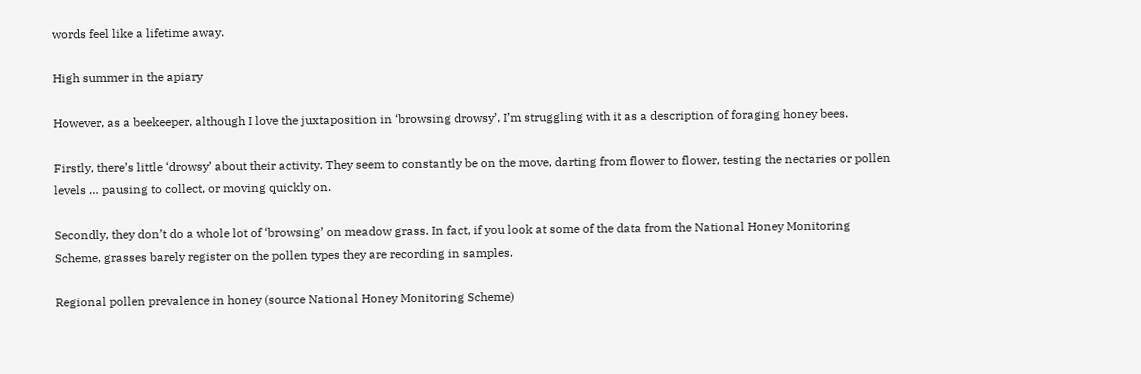words feel like a lifetime away.

High summer in the apiary

However, as a beekeeper, although I love the juxtaposition in ‘browsing drowsy’, I’m struggling with it as a description of foraging honey bees.

Firstly, there’s little ‘drowsy’ about their activity. They seem to constantly be on the move, darting from flower to flower, testing the nectaries or pollen levels … pausing to collect, or moving quickly on.

Secondly, they don’t do a whole lot of ‘browsing’ on meadow grass. In fact, if you look at some of the data from the National Honey Monitoring Scheme, grasses barely register on the pollen types they are recording in samples.

Regional pollen prevalence in honey (source National Honey Monitoring Scheme)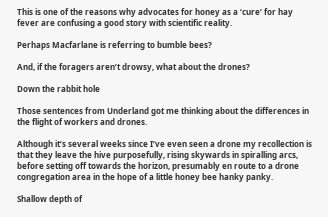This is one of the reasons why advocates for honey as a ‘cure’ for hay fever are confusing a good story with scientific reality.

Perhaps Macfarlane is referring to bumble bees?

And, if the foragers aren’t drowsy, what about the drones?

Down the rabbit hole

Those sentences from Underland got me thinking about the differences in the flight of workers and drones.

Although it’s several weeks since I’ve even seen a drone my recollection is that they leave the hive purposefully, rising skywards in spiralling arcs, before setting off towards the horizon, presumably en route to a drone congregation area in the hope of a little honey bee hanky panky.

Shallow depth of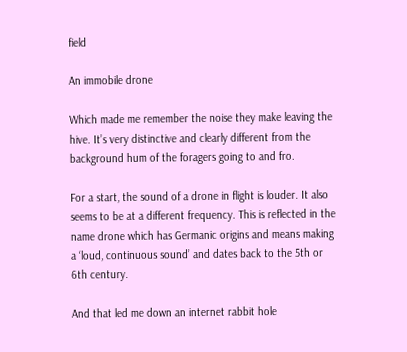field

An immobile drone

Which made me remember the noise they make leaving the hive. It’s very distinctive and clearly different from the background hum of the foragers going to and fro.

For a start, the sound of a drone in flight is louder. It also seems to be at a different frequency. This is reflected in the name drone which has Germanic origins and means making a ‘loud, continuous sound’ and dates back to the 5th or 6th century.

And that led me down an internet rabbit hole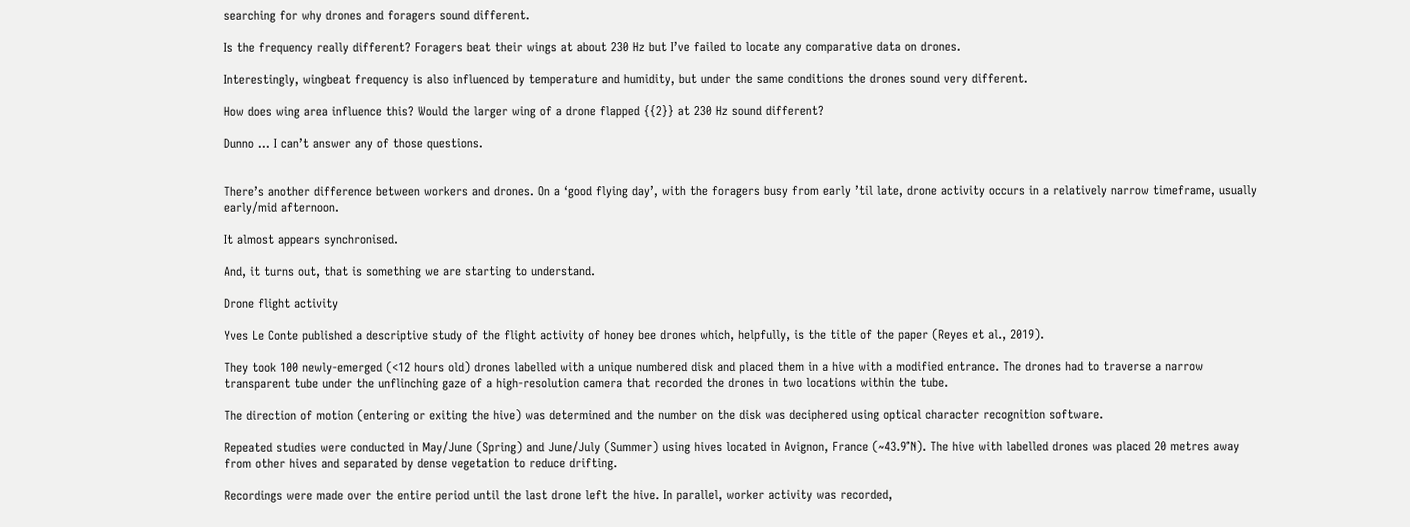searching for why drones and foragers sound different.

Is the frequency really different? Foragers beat their wings at about 230 Hz but I’ve failed to locate any comparative data on drones.

Interestingly, wingbeat frequency is also influenced by temperature and humidity, but under the same conditions the drones sound very different.

How does wing area influence this? Would the larger wing of a drone flapped {{2}} at 230 Hz sound different?

Dunno … I can’t answer any of those questions.


There’s another difference between workers and drones. On a ‘good flying day’, with the foragers busy from early ’til late, drone activity occurs in a relatively narrow timeframe, usually early/mid afternoon.

It almost appears synchronised.

And, it turns out, that is something we are starting to understand.

Drone flight activity

Yves Le Conte published a descriptive study of the flight activity of honey bee drones which, helpfully, is the title of the paper (Reyes et al., 2019).

They took 100 newly-emerged (<12 hours old) drones labelled with a unique numbered disk and placed them in a hive with a modified entrance. The drones had to traverse a narrow transparent tube under the unflinching gaze of a high-resolution camera that recorded the drones in two locations within the tube.

The direction of motion (entering or exiting the hive) was determined and the number on the disk was deciphered using optical character recognition software.

Repeated studies were conducted in May/June (Spring) and June/July (Summer) using hives located in Avignon, France (~43.9°N). The hive with labelled drones was placed 20 metres away from other hives and separated by dense vegetation to reduce drifting.

Recordings were made over the entire period until the last drone left the hive. In parallel, worker activity was recorded,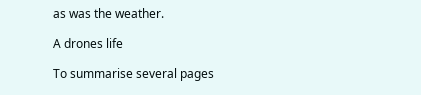as was the weather.

A drones life

To summarise several pages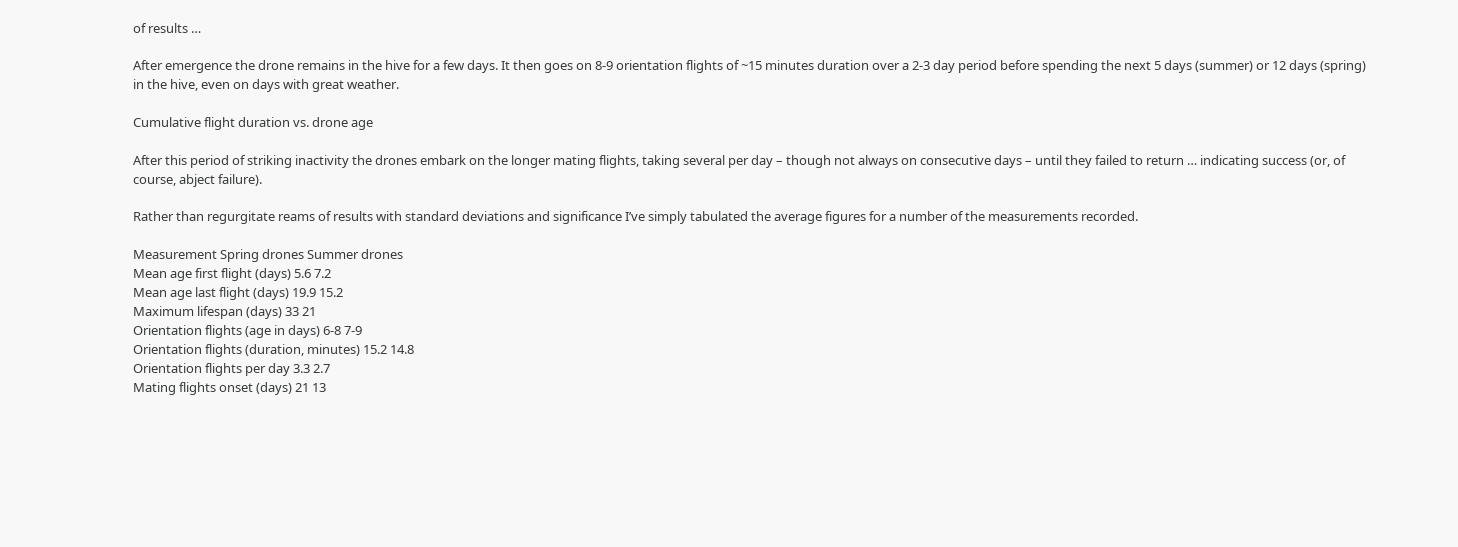of results …

After emergence the drone remains in the hive for a few days. It then goes on 8-9 orientation flights of ~15 minutes duration over a 2-3 day period before spending the next 5 days (summer) or 12 days (spring) in the hive, even on days with great weather.

Cumulative flight duration vs. drone age

After this period of striking inactivity the drones embark on the longer mating flights, taking several per day – though not always on consecutive days – until they failed to return … indicating success (or, of course, abject failure).

Rather than regurgitate reams of results with standard deviations and significance I’ve simply tabulated the average figures for a number of the measurements recorded.

Measurement Spring drones Summer drones
Mean age first flight (days) 5.6 7.2
Mean age last flight (days) 19.9 15.2
Maximum lifespan (days) 33 21
Orientation flights (age in days) 6-8 7-9
Orientation flights (duration, minutes) 15.2 14.8
Orientation flights per day 3.3 2.7
Mating flights onset (days) 21 13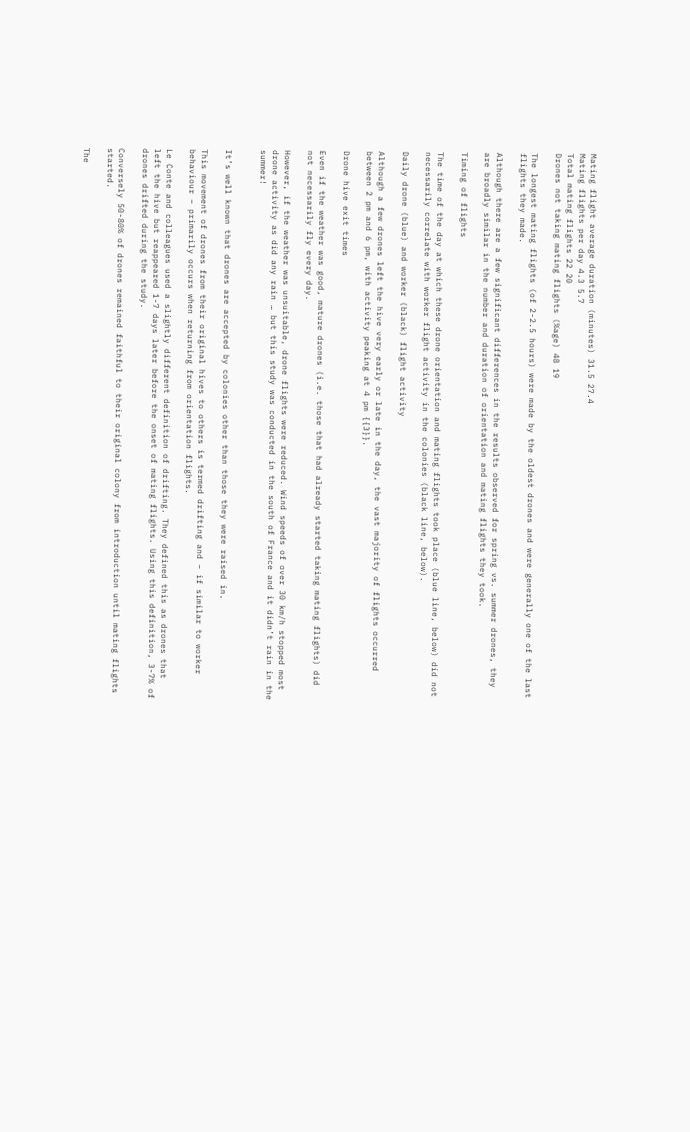Mating flight average duration (minutes) 31.5 27.4
Mating flights per day 4.3 5.7
Total mating flights 22 20
Drones not taking mating flights (%age) 48 19

The longest mating flights (of 2-2.5 hours) were made by the oldest drones and were generally one of the last flights they made.

Although there are a few significant differences in the results observed for spring vs. summer drones, they are broadly similar in the number and duration of orientation and mating flights they took.

Timing of flights

The time of the day at which these drone orientation and mating flights took place (blue line, below) did not necessarily correlate with worker flight activity in the colonies (black line, below).

Daily drone (blue) and worker (black) flight activity

Although a few drones left the hive very early or late in the day, the vast majority of flights occurred between 2 pm and 6 pm, with activity peaking at 4 pm {{3}}.

Drone hive exit times

Even if the weather was good, mature drones (i.e. those that had already started taking mating flights) did not necessarily fly every day.

However, if the weather was unsuitable, drone flights were reduced. Wind speeds of over 30 km/h stopped most drone activity as did any rain … but this study was conducted in the south of France and it didn’t rain in the summer!


It’s well known that drones are accepted by colonies other than those they were raised in.

This movement of drones from their original hives to others is termed drifting and – if similar to worker behaviour – primarily occurs when returning from orientation flights.

Le Conte and colleagues used a slightly different definition of drifting. They defined this as drones that left the hive but reappeared 1-7 days later before the onset of mating flights. Using this definition, 3-7% of drones drifted during the study.

Conversely 50-80% of drones remained faithful to their original colony from introduction until mating flights started.

The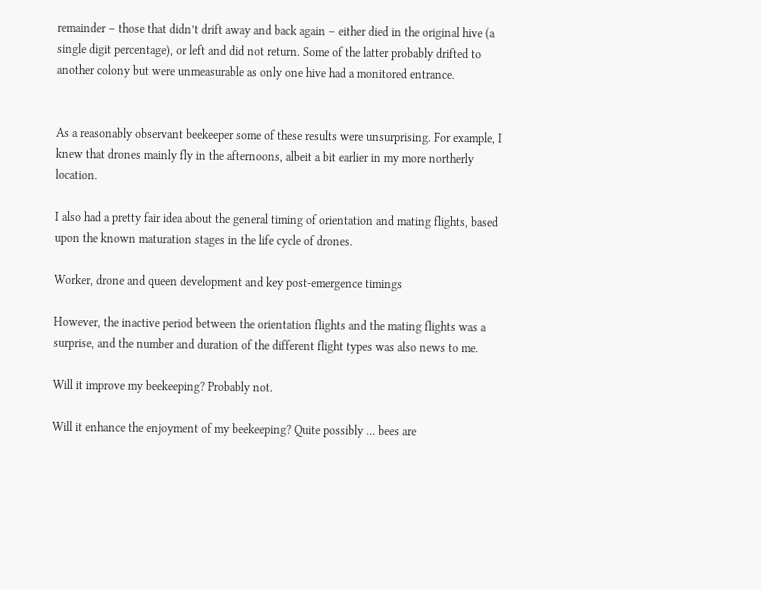remainder – those that didn’t drift away and back again – either died in the original hive (a single digit percentage), or left and did not return. Some of the latter probably drifted to another colony but were unmeasurable as only one hive had a monitored entrance.


As a reasonably observant beekeeper some of these results were unsurprising. For example, I knew that drones mainly fly in the afternoons, albeit a bit earlier in my more northerly location.

I also had a pretty fair idea about the general timing of orientation and mating flights, based upon the known maturation stages in the life cycle of drones.

Worker, drone and queen development and key post-emergence timings

However, the inactive period between the orientation flights and the mating flights was a surprise, and the number and duration of the different flight types was also news to me.

Will it improve my beekeeping? Probably not.

Will it enhance the enjoyment of my beekeeping? Quite possibly … bees are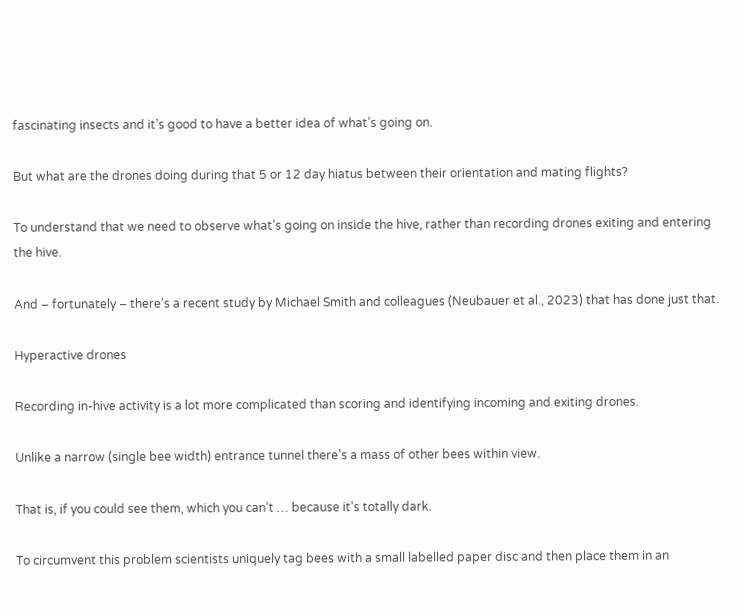fascinating insects and it’s good to have a better idea of what’s going on.

But what are the drones doing during that 5 or 12 day hiatus between their orientation and mating flights?

To understand that we need to observe what’s going on inside the hive, rather than recording drones exiting and entering the hive.

And – fortunately – there’s a recent study by Michael Smith and colleagues (Neubauer et al., 2023) that has done just that.

Hyperactive drones

Recording in-hive activity is a lot more complicated than scoring and identifying incoming and exiting drones.

Unlike a narrow (single bee width) entrance tunnel there’s a mass of other bees within view.

That is, if you could see them, which you can’t … because it’s totally dark.

To circumvent this problem scientists uniquely tag bees with a small labelled paper disc and then place them in an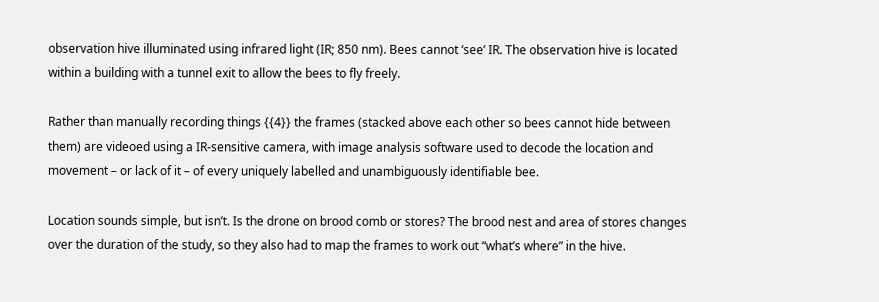observation hive illuminated using infrared light (IR; 850 nm). Bees cannot ‘see’ IR. The observation hive is located within a building with a tunnel exit to allow the bees to fly freely.

Rather than manually recording things {{4}} the frames (stacked above each other so bees cannot hide between them) are videoed using a IR-sensitive camera, with image analysis software used to decode the location and movement – or lack of it – of every uniquely labelled and unambiguously identifiable bee.

Location sounds simple, but isn’t. Is the drone on brood comb or stores? The brood nest and area of stores changes over the duration of the study, so they also had to map the frames to work out “what’s where” in the hive.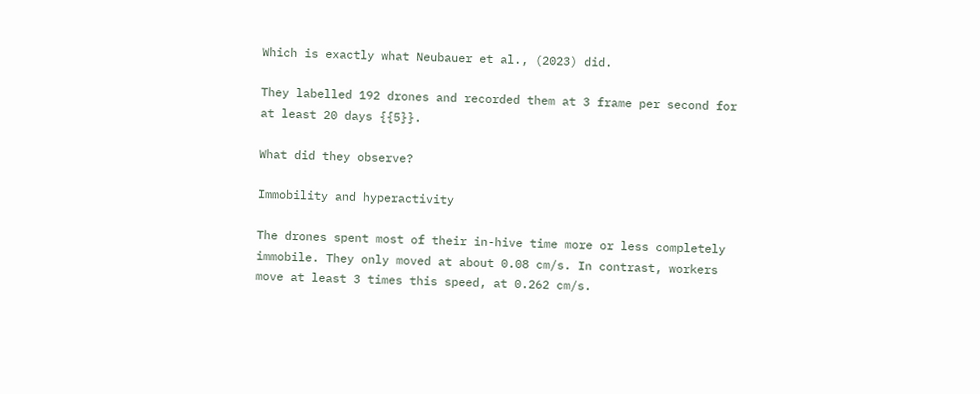Which is exactly what Neubauer et al., (2023) did.

They labelled 192 drones and recorded them at 3 frame per second for at least 20 days {{5}}.

What did they observe?

Immobility and hyperactivity

The drones spent most of their in-hive time more or less completely immobile. They only moved at about 0.08 cm/s. In contrast, workers move at least 3 times this speed, at 0.262 cm/s.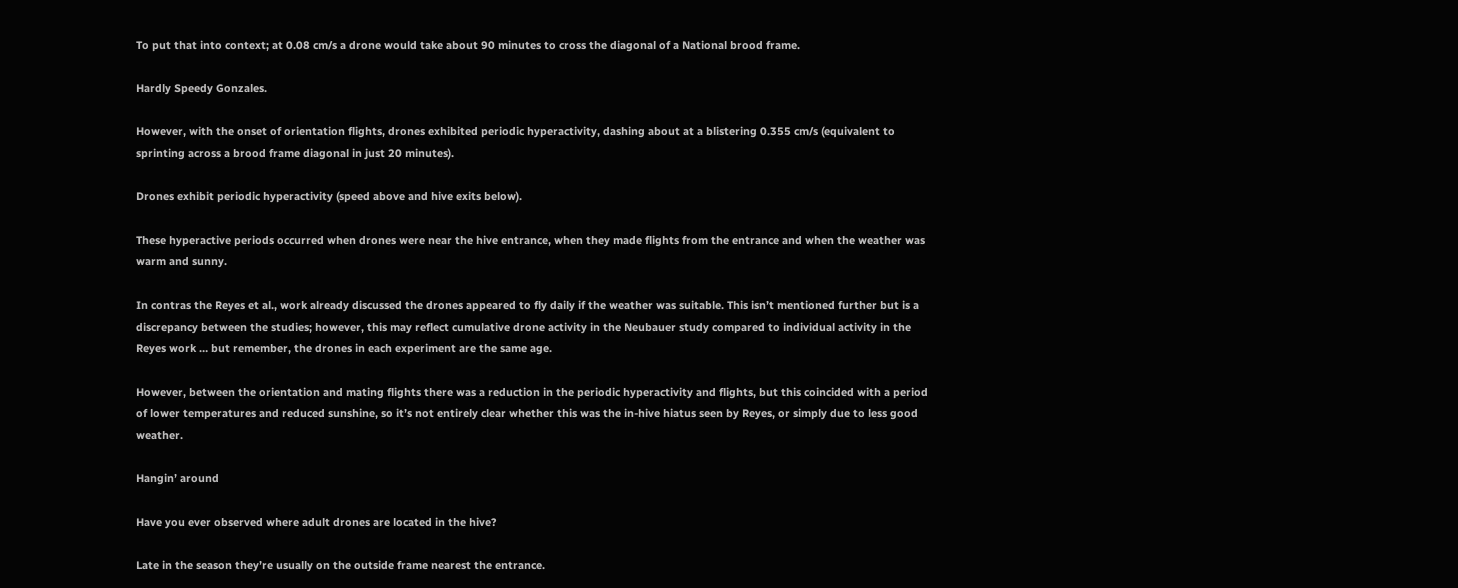To put that into context; at 0.08 cm/s a drone would take about 90 minutes to cross the diagonal of a National brood frame.

Hardly Speedy Gonzales.

However, with the onset of orientation flights, drones exhibited periodic hyperactivity, dashing about at a blistering 0.355 cm/s (equivalent to sprinting across a brood frame diagonal in just 20 minutes).

Drones exhibit periodic hyperactivity (speed above and hive exits below).

These hyperactive periods occurred when drones were near the hive entrance, when they made flights from the entrance and when the weather was warm and sunny.

In contras the Reyes et al., work already discussed the drones appeared to fly daily if the weather was suitable. This isn’t mentioned further but is a discrepancy between the studies; however, this may reflect cumulative drone activity in the Neubauer study compared to individual activity in the Reyes work … but remember, the drones in each experiment are the same age.

However, between the orientation and mating flights there was a reduction in the periodic hyperactivity and flights, but this coincided with a period of lower temperatures and reduced sunshine, so it’s not entirely clear whether this was the in-hive hiatus seen by Reyes, or simply due to less good weather.

Hangin’ around

Have you ever observed where adult drones are located in the hive?

Late in the season they’re usually on the outside frame nearest the entrance.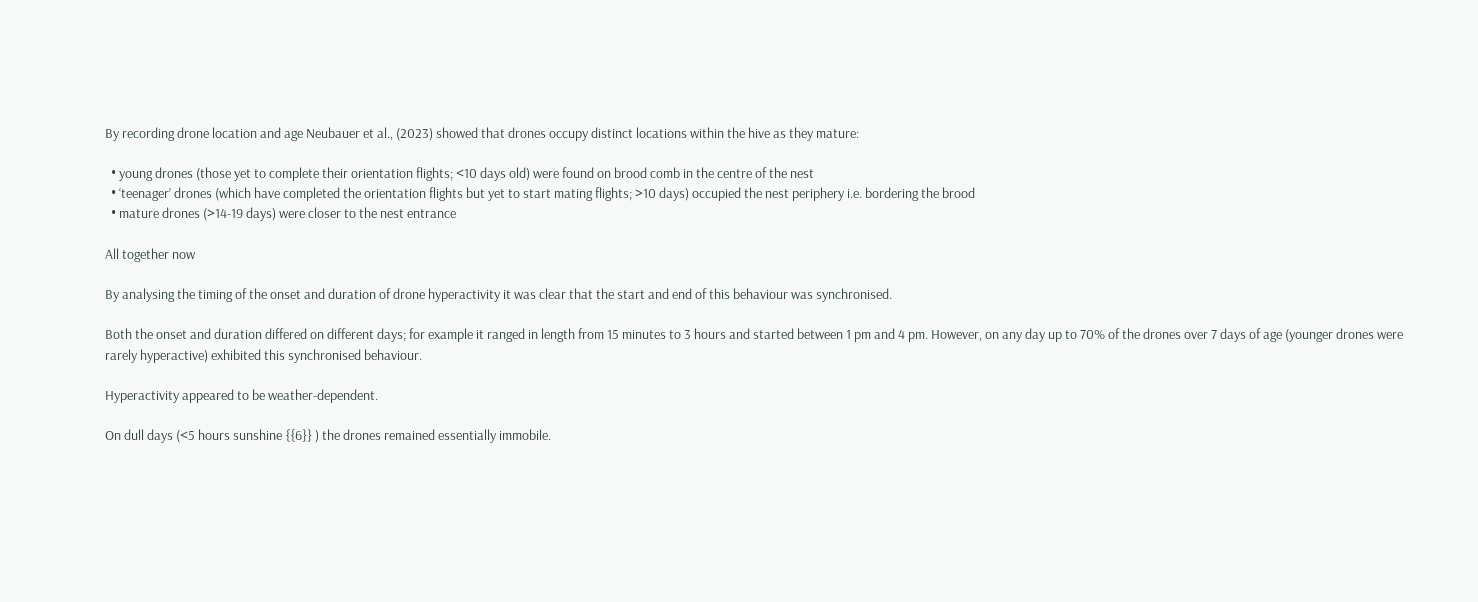By recording drone location and age Neubauer et al., (2023) showed that drones occupy distinct locations within the hive as they mature:

  • young drones (those yet to complete their orientation flights; <10 days old) were found on brood comb in the centre of the nest
  • ‘teenager’ drones (which have completed the orientation flights but yet to start mating flights; >10 days) occupied the nest periphery i.e. bordering the brood
  • mature drones (>14-19 days) were closer to the nest entrance

All together now

By analysing the timing of the onset and duration of drone hyperactivity it was clear that the start and end of this behaviour was synchronised.

Both the onset and duration differed on different days; for example it ranged in length from 15 minutes to 3 hours and started between 1 pm and 4 pm. However, on any day up to 70% of the drones over 7 days of age (younger drones were rarely hyperactive) exhibited this synchronised behaviour.

Hyperactivity appeared to be weather-dependent.

On dull days (<5 hours sunshine {{6}} ) the drones remained essentially immobile.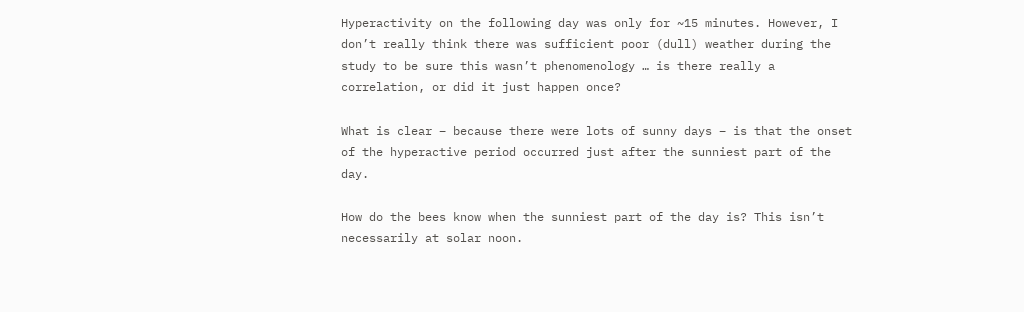Hyperactivity on the following day was only for ~15 minutes. However, I don’t really think there was sufficient poor (dull) weather during the study to be sure this wasn’t phenomenology … is there really a correlation, or did it just happen once?

What is clear – because there were lots of sunny days – is that the onset of the hyperactive period occurred just after the sunniest part of the day.

How do the bees know when the sunniest part of the day is? This isn’t necessarily at solar noon.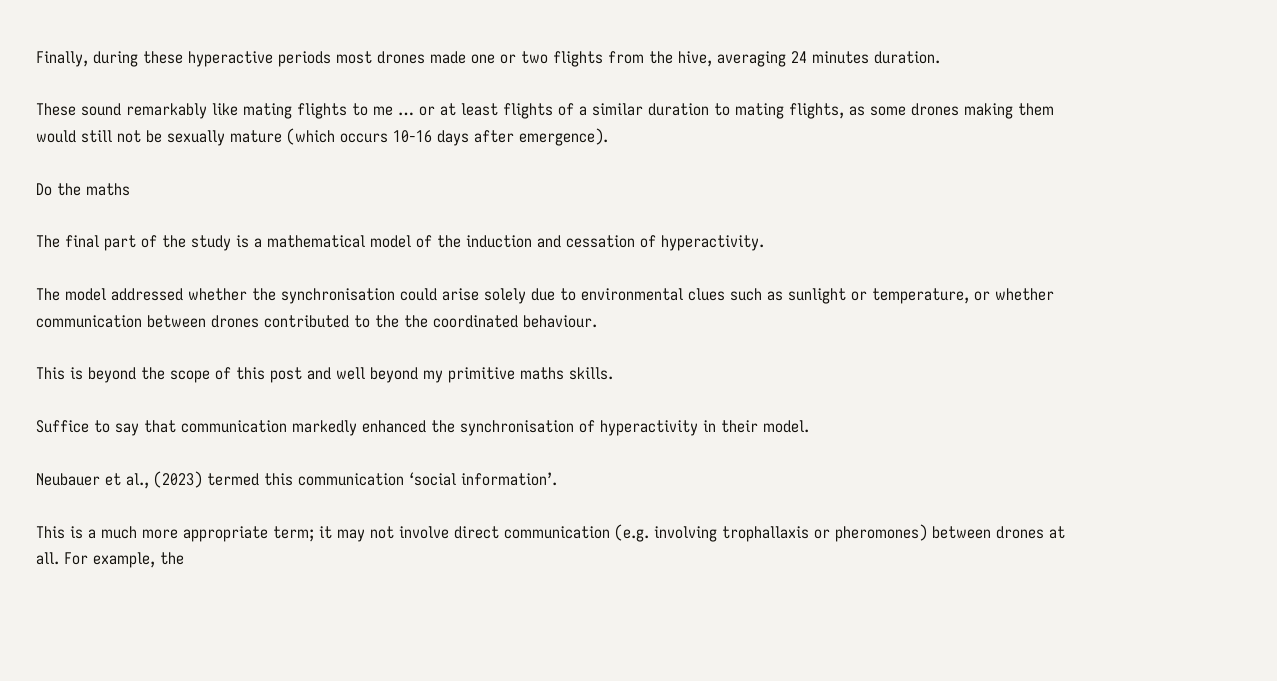Finally, during these hyperactive periods most drones made one or two flights from the hive, averaging 24 minutes duration.

These sound remarkably like mating flights to me … or at least flights of a similar duration to mating flights, as some drones making them would still not be sexually mature (which occurs 10-16 days after emergence).

Do the maths

The final part of the study is a mathematical model of the induction and cessation of hyperactivity.

The model addressed whether the synchronisation could arise solely due to environmental clues such as sunlight or temperature, or whether communication between drones contributed to the the coordinated behaviour.

This is beyond the scope of this post and well beyond my primitive maths skills.

Suffice to say that communication markedly enhanced the synchronisation of hyperactivity in their model.

Neubauer et al., (2023) termed this communication ‘social information’.

This is a much more appropriate term; it may not involve direct communication (e.g. involving trophallaxis or pheromones) between drones at all. For example, the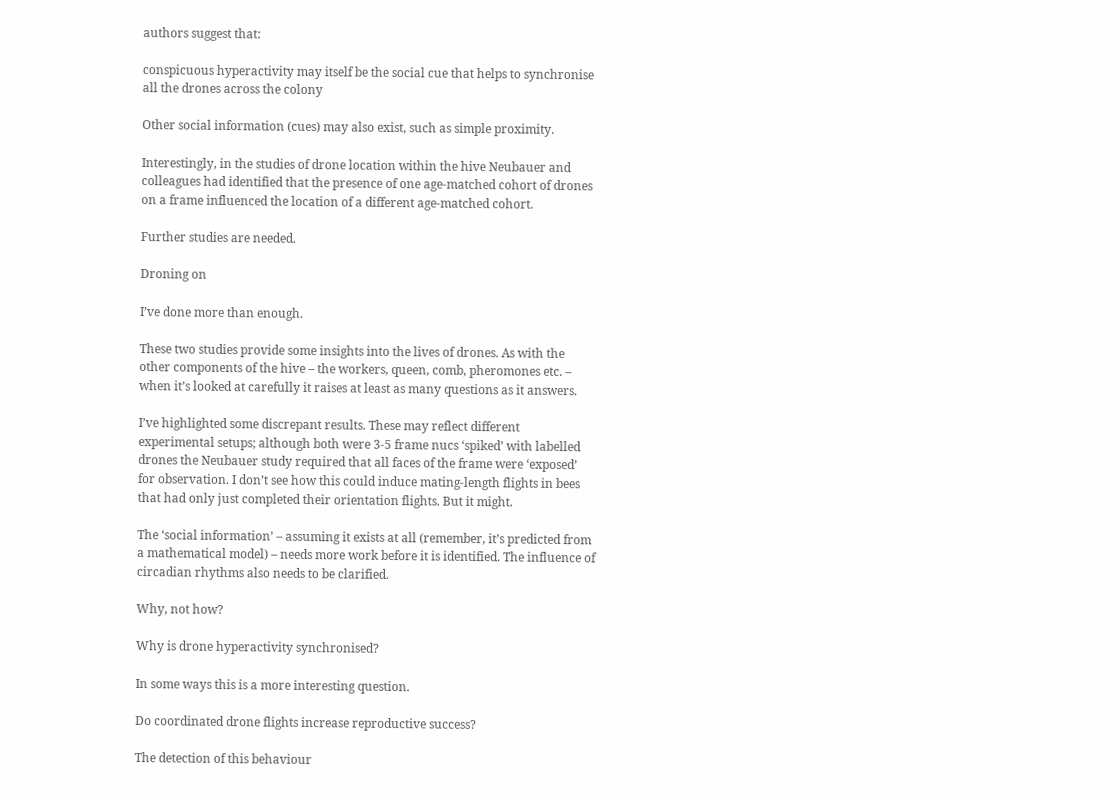authors suggest that:

conspicuous hyperactivity may itself be the social cue that helps to synchronise all the drones across the colony

Other social information (cues) may also exist, such as simple proximity.

Interestingly, in the studies of drone location within the hive Neubauer and colleagues had identified that the presence of one age-matched cohort of drones on a frame influenced the location of a different age-matched cohort.

Further studies are needed.

Droning on

I’ve done more than enough.

These two studies provide some insights into the lives of drones. As with the other components of the hive – the workers, queen, comb, pheromones etc. – when it’s looked at carefully it raises at least as many questions as it answers.

I’ve highlighted some discrepant results. These may reflect different experimental setups; although both were 3-5 frame nucs ‘spiked’ with labelled drones the Neubauer study required that all faces of the frame were ‘exposed’ for observation. I don’t see how this could induce mating-length flights in bees that had only just completed their orientation flights. But it might.

The ‘social information’ – assuming it exists at all (remember, it’s predicted from a mathematical model) – needs more work before it is identified. The influence of circadian rhythms also needs to be clarified.

Why, not how?

Why is drone hyperactivity synchronised?

In some ways this is a more interesting question.

Do coordinated drone flights increase reproductive success?

The detection of this behaviour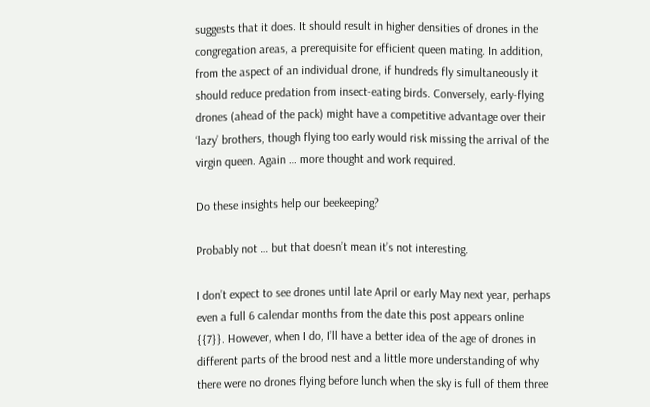suggests that it does. It should result in higher densities of drones in the congregation areas, a prerequisite for efficient queen mating. In addition, from the aspect of an individual drone, if hundreds fly simultaneously it should reduce predation from insect-eating birds. Conversely, early-flying drones (ahead of the pack) might have a competitive advantage over their ‘lazy’ brothers, though flying too early would risk missing the arrival of the virgin queen. Again … more thought and work required.

Do these insights help our beekeeping?

Probably not … but that doesn’t mean it’s not interesting.

I don’t expect to see drones until late April or early May next year, perhaps even a full 6 calendar months from the date this post appears online {{7}}. However, when I do, I’ll have a better idea of the age of drones in different parts of the brood nest and a little more understanding of why there were no drones flying before lunch when the sky is full of them three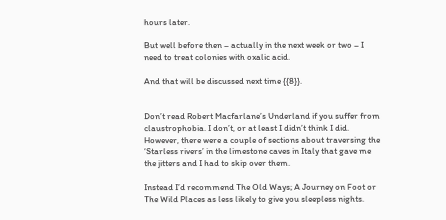hours later.

But well before then – actually in the next week or two – I need to treat colonies with oxalic acid.

And that will be discussed next time {{8}}.


Don’t read Robert Macfarlane’s Underland if you suffer from claustrophobia. I don’t, or at least I didn’t think I did. However, there were a couple of sections about traversing the ‘Starless rivers’ in the limestone caves in Italy that gave me the jitters and I had to skip over them.

Instead I’d recommend The Old Ways; A Journey on Foot or The Wild Places as less likely to give you sleepless nights.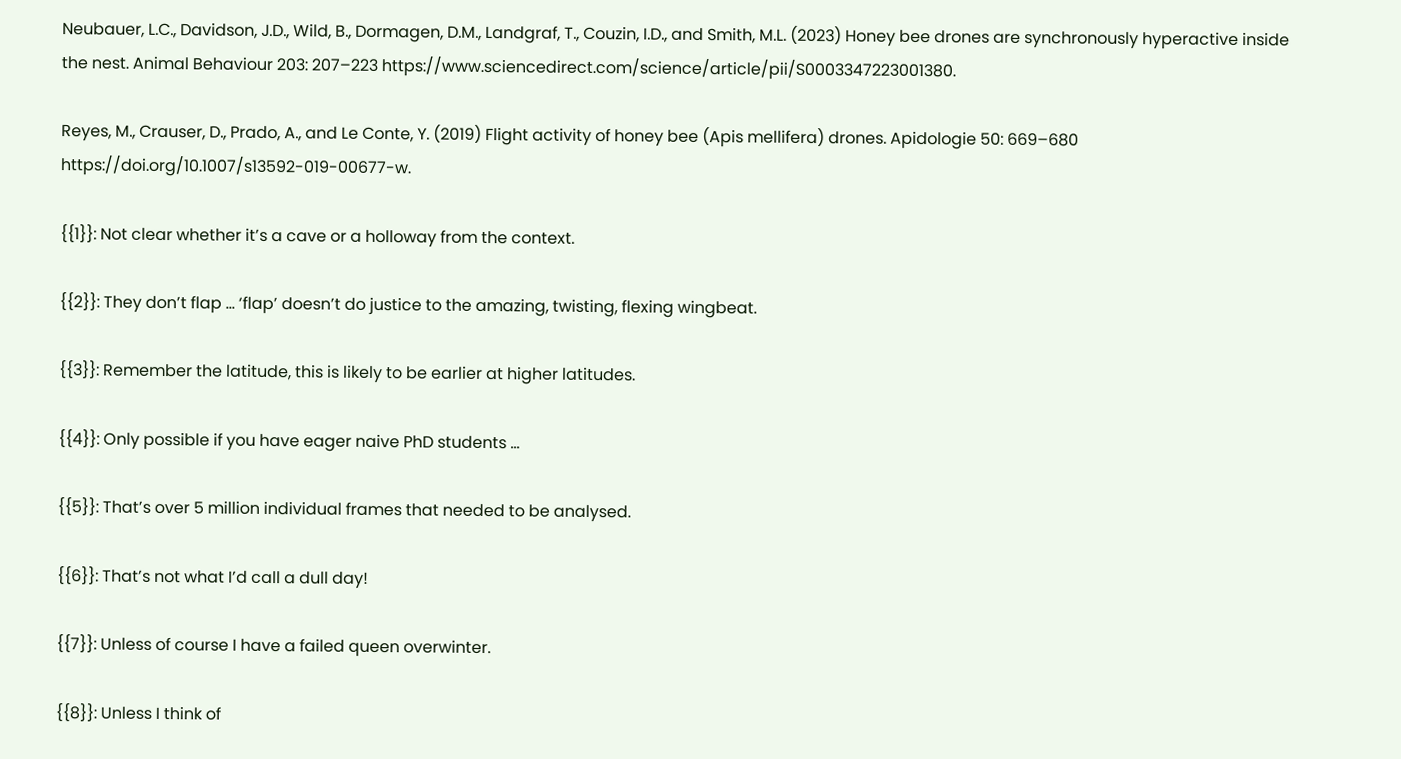Neubauer, L.C., Davidson, J.D., Wild, B., Dormagen, D.M., Landgraf, T., Couzin, I.D., and Smith, M.L. (2023) Honey bee drones are synchronously hyperactive inside the nest. Animal Behaviour 203: 207–223 https://www.sciencedirect.com/science/article/pii/S0003347223001380.

Reyes, M., Crauser, D., Prado, A., and Le Conte, Y. (2019) Flight activity of honey bee (Apis mellifera) drones. Apidologie 50: 669–680 https://doi.org/10.1007/s13592-019-00677-w.

{{1}}: Not clear whether it’s a cave or a holloway from the context.

{{2}}: They don’t flap … ‘flap’ doesn’t do justice to the amazing, twisting, flexing wingbeat.

{{3}}: Remember the latitude, this is likely to be earlier at higher latitudes.

{{4}}: Only possible if you have eager naive PhD students …

{{5}}: That’s over 5 million individual frames that needed to be analysed.

{{6}}: That’s not what I’d call a dull day!

{{7}}: Unless of course I have a failed queen overwinter.

{{8}}: Unless I think of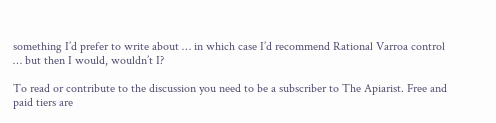something I’d prefer to write about … in which case I’d recommend Rational Varroa control … but then I would, wouldn’t I?

To read or contribute to the discussion you need to be a subscriber to The Apiarist. Free and paid tiers are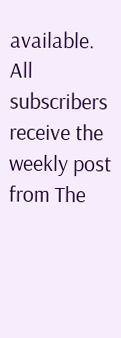available. All subscribers receive the weekly post from The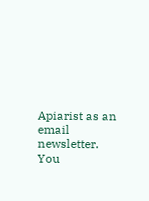Apiarist as an email newsletter. You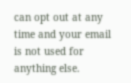can opt out at any time and your email is not used for anything else.